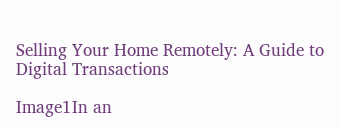Selling Your Home Remotely: A Guide to Digital Transactions

Image1In an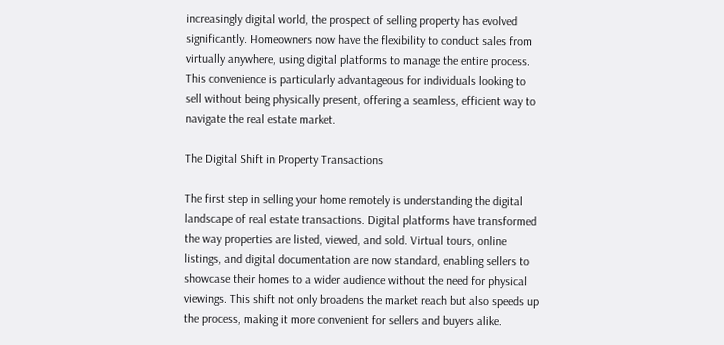increasingly digital world, the prospect of selling property has evolved significantly. Homeowners now have the flexibility to conduct sales from virtually anywhere, using digital platforms to manage the entire process. This convenience is particularly advantageous for individuals looking to sell without being physically present, offering a seamless, efficient way to navigate the real estate market.

The Digital Shift in Property Transactions

The first step in selling your home remotely is understanding the digital landscape of real estate transactions. Digital platforms have transformed the way properties are listed, viewed, and sold. Virtual tours, online listings, and digital documentation are now standard, enabling sellers to showcase their homes to a wider audience without the need for physical viewings. This shift not only broadens the market reach but also speeds up the process, making it more convenient for sellers and buyers alike.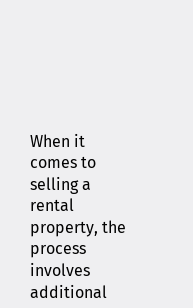When it comes to selling a rental property, the process involves additional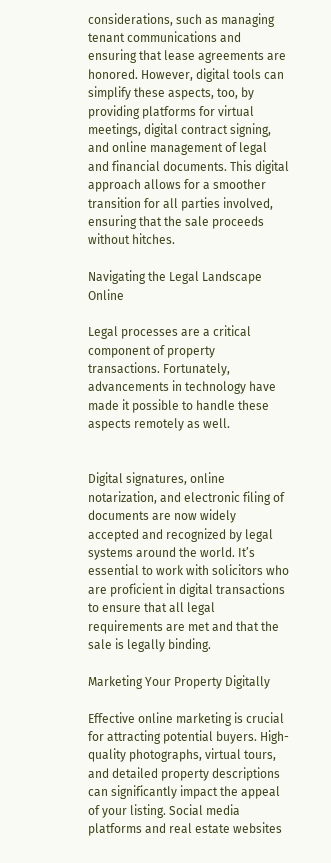considerations, such as managing tenant communications and ensuring that lease agreements are honored. However, digital tools can simplify these aspects, too, by providing platforms for virtual meetings, digital contract signing, and online management of legal and financial documents. This digital approach allows for a smoother transition for all parties involved, ensuring that the sale proceeds without hitches.

Navigating the Legal Landscape Online

Legal processes are a critical component of property transactions. Fortunately, advancements in technology have made it possible to handle these aspects remotely as well.


Digital signatures, online notarization, and electronic filing of documents are now widely accepted and recognized by legal systems around the world. It’s essential to work with solicitors who are proficient in digital transactions to ensure that all legal requirements are met and that the sale is legally binding.

Marketing Your Property Digitally

Effective online marketing is crucial for attracting potential buyers. High-quality photographs, virtual tours, and detailed property descriptions can significantly impact the appeal of your listing. Social media platforms and real estate websites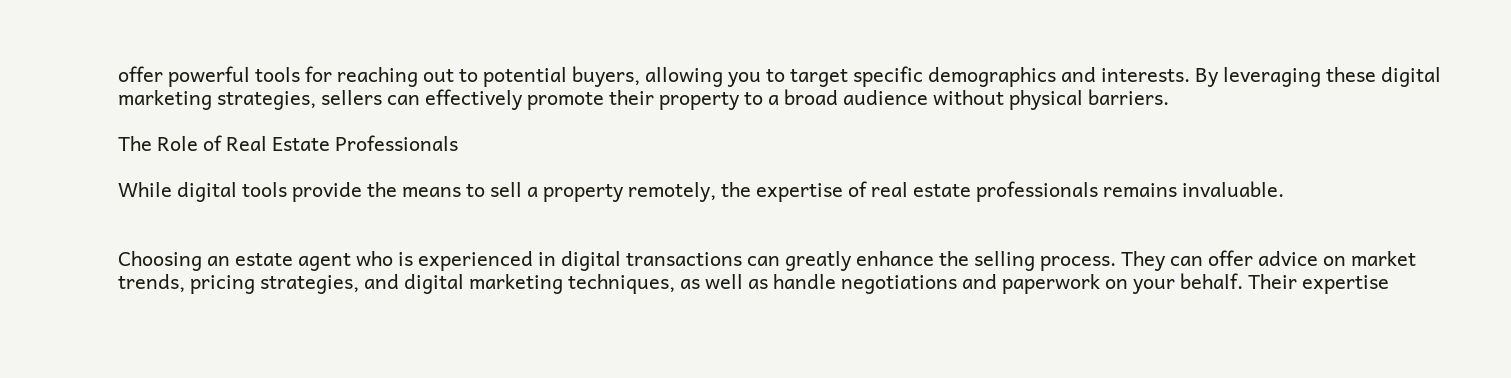offer powerful tools for reaching out to potential buyers, allowing you to target specific demographics and interests. By leveraging these digital marketing strategies, sellers can effectively promote their property to a broad audience without physical barriers.

The Role of Real Estate Professionals

While digital tools provide the means to sell a property remotely, the expertise of real estate professionals remains invaluable.


Choosing an estate agent who is experienced in digital transactions can greatly enhance the selling process. They can offer advice on market trends, pricing strategies, and digital marketing techniques, as well as handle negotiations and paperwork on your behalf. Their expertise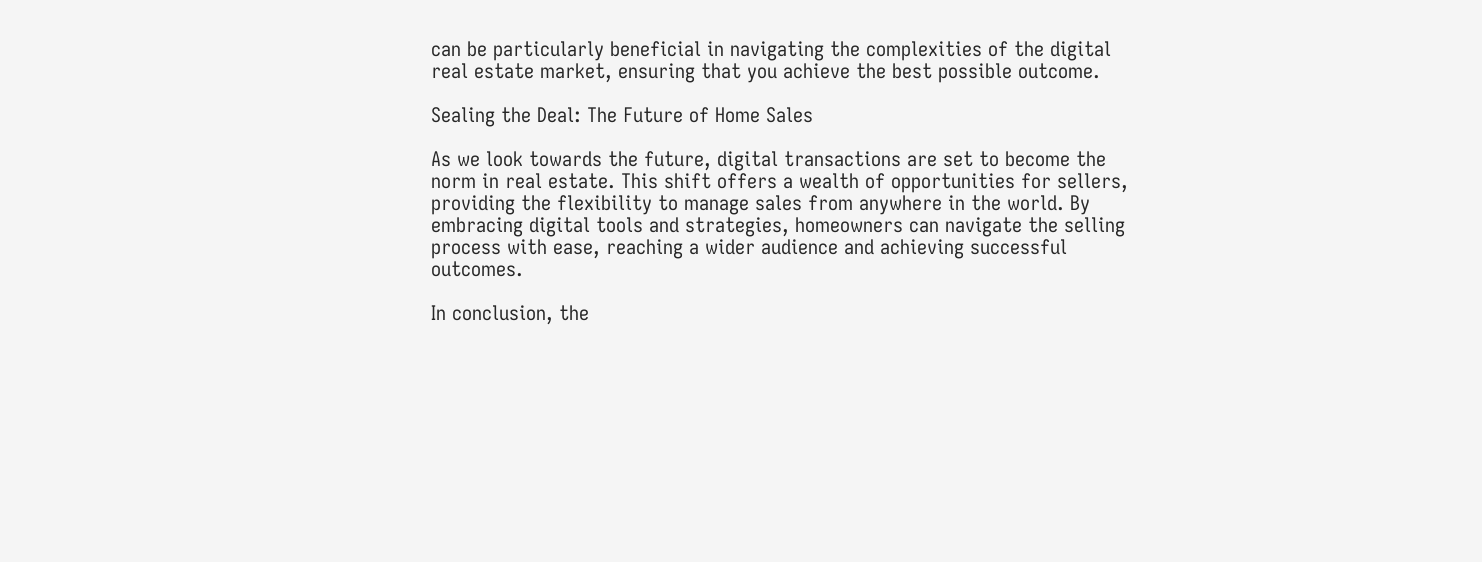can be particularly beneficial in navigating the complexities of the digital real estate market, ensuring that you achieve the best possible outcome.

Sealing the Deal: The Future of Home Sales

As we look towards the future, digital transactions are set to become the norm in real estate. This shift offers a wealth of opportunities for sellers, providing the flexibility to manage sales from anywhere in the world. By embracing digital tools and strategies, homeowners can navigate the selling process with ease, reaching a wider audience and achieving successful outcomes.

In conclusion, the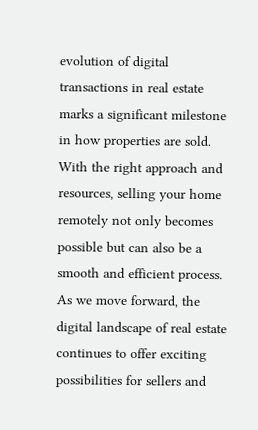evolution of digital transactions in real estate marks a significant milestone in how properties are sold. With the right approach and resources, selling your home remotely not only becomes possible but can also be a smooth and efficient process. As we move forward, the digital landscape of real estate continues to offer exciting possibilities for sellers and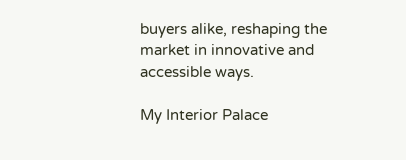buyers alike, reshaping the market in innovative and accessible ways.

My Interior Palace